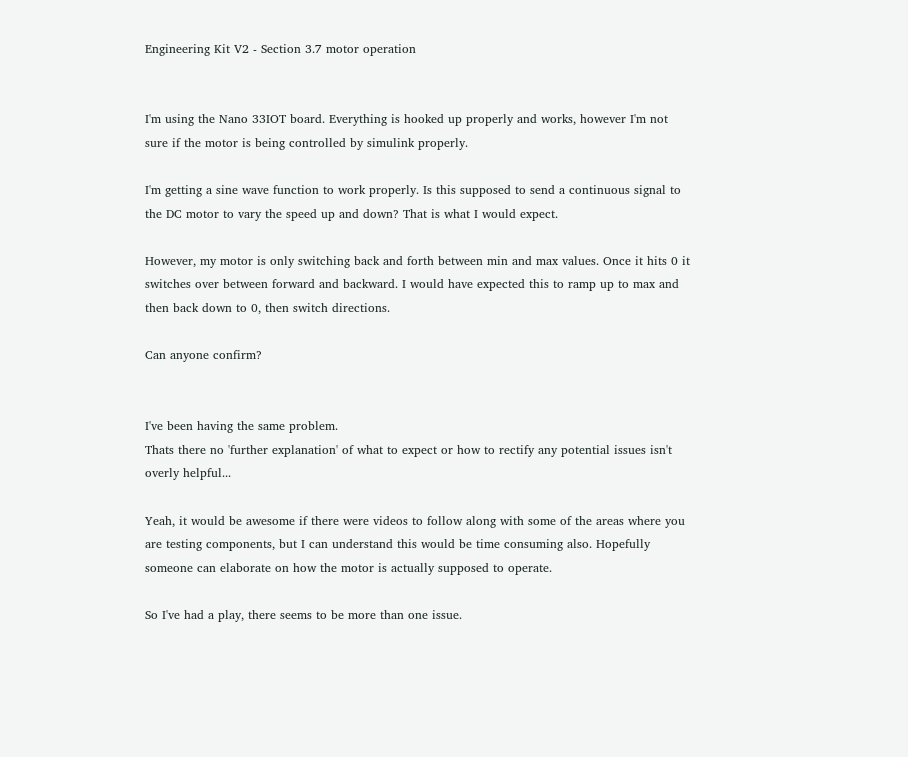Engineering Kit V2 - Section 3.7 motor operation


I'm using the Nano 33IOT board. Everything is hooked up properly and works, however I'm not sure if the motor is being controlled by simulink properly.

I'm getting a sine wave function to work properly. Is this supposed to send a continuous signal to the DC motor to vary the speed up and down? That is what I would expect.

However, my motor is only switching back and forth between min and max values. Once it hits 0 it switches over between forward and backward. I would have expected this to ramp up to max and then back down to 0, then switch directions.

Can anyone confirm?


I've been having the same problem.
Thats there no 'further explanation' of what to expect or how to rectify any potential issues isn't overly helpful...

Yeah, it would be awesome if there were videos to follow along with some of the areas where you are testing components, but I can understand this would be time consuming also. Hopefully someone can elaborate on how the motor is actually supposed to operate.

So I've had a play, there seems to be more than one issue.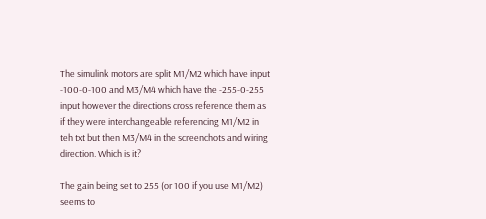The simulink motors are split M1/M2 which have input -100-0-100 and M3/M4 which have the -255-0-255 input however the directions cross reference them as if they were interchangeable referencing M1/M2 in teh txt but then M3/M4 in the screenchots and wiring direction. Which is it?

The gain being set to 255 (or 100 if you use M1/M2) seems to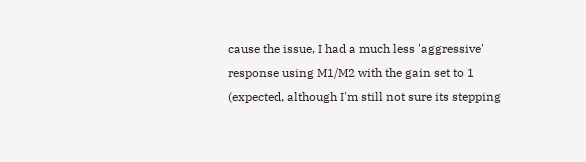cause the issue, I had a much less 'aggressive' response using M1/M2 with the gain set to 1 (expected, although I'm still not sure its stepping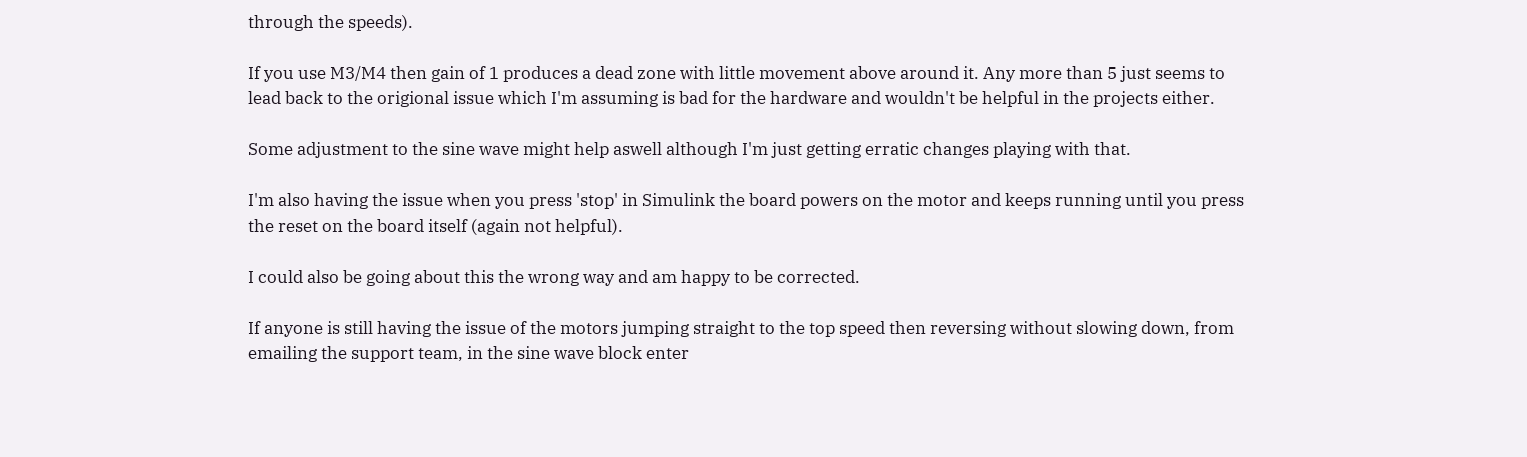through the speeds).

If you use M3/M4 then gain of 1 produces a dead zone with little movement above around it. Any more than 5 just seems to lead back to the origional issue which I'm assuming is bad for the hardware and wouldn't be helpful in the projects either.

Some adjustment to the sine wave might help aswell although I'm just getting erratic changes playing with that.

I'm also having the issue when you press 'stop' in Simulink the board powers on the motor and keeps running until you press the reset on the board itself (again not helpful).

I could also be going about this the wrong way and am happy to be corrected.

If anyone is still having the issue of the motors jumping straight to the top speed then reversing without slowing down, from emailing the support team, in the sine wave block enter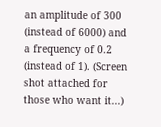an amplitude of 300 (instead of 6000) and a frequency of 0.2 (instead of 1). (Screen shot attached for those who want it...)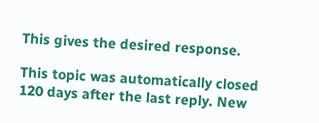This gives the desired response.

This topic was automatically closed 120 days after the last reply. New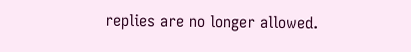replies are no longer allowed.